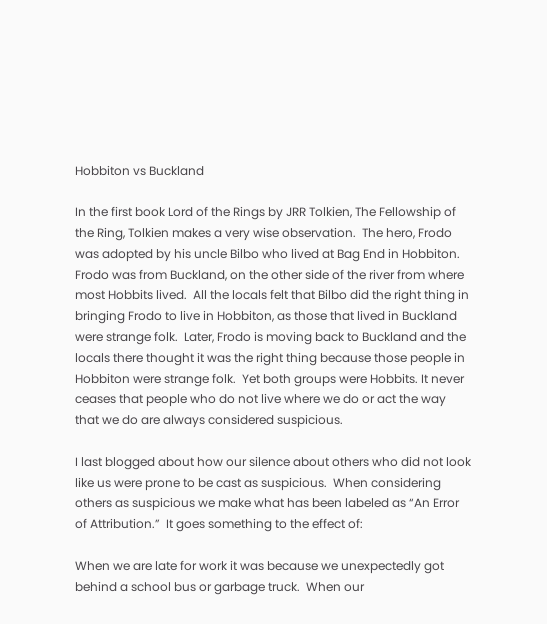Hobbiton vs Buckland

In the first book Lord of the Rings by JRR Tolkien, The Fellowship of the Ring, Tolkien makes a very wise observation.  The hero, Frodo was adopted by his uncle Bilbo who lived at Bag End in Hobbiton.  Frodo was from Buckland, on the other side of the river from where most Hobbits lived.  All the locals felt that Bilbo did the right thing in bringing Frodo to live in Hobbiton, as those that lived in Buckland were strange folk.  Later, Frodo is moving back to Buckland and the locals there thought it was the right thing because those people in Hobbiton were strange folk.  Yet both groups were Hobbits. It never ceases that people who do not live where we do or act the way that we do are always considered suspicious.

I last blogged about how our silence about others who did not look like us were prone to be cast as suspicious.  When considering others as suspicious we make what has been labeled as “An Error of Attribution.”  It goes something to the effect of:

When we are late for work it was because we unexpectedly got behind a school bus or garbage truck.  When our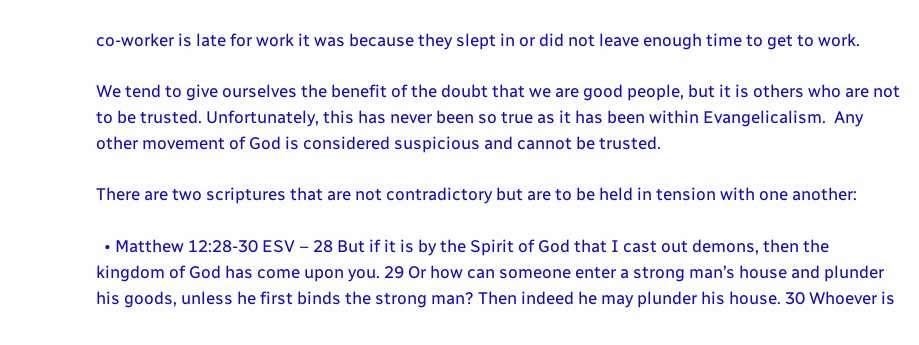co-worker is late for work it was because they slept in or did not leave enough time to get to work.

We tend to give ourselves the benefit of the doubt that we are good people, but it is others who are not to be trusted. Unfortunately, this has never been so true as it has been within Evangelicalism.  Any other movement of God is considered suspicious and cannot be trusted.

There are two scriptures that are not contradictory but are to be held in tension with one another:

  • Matthew 12:28-30 ESV – 28 But if it is by the Spirit of God that I cast out demons, then the kingdom of God has come upon you. 29 Or how can someone enter a strong man’s house and plunder his goods, unless he first binds the strong man? Then indeed he may plunder his house. 30 Whoever is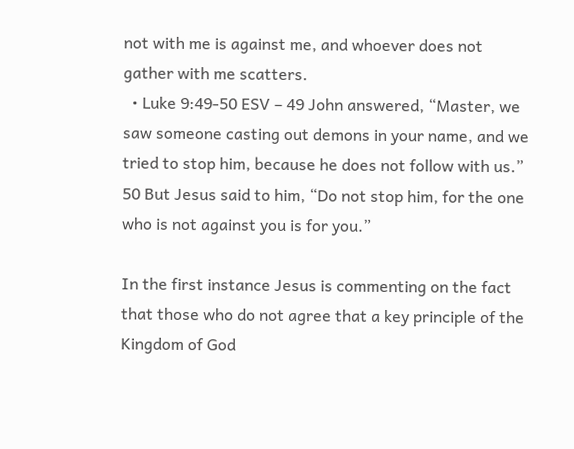not with me is against me, and whoever does not gather with me scatters.
  • Luke 9:49-50 ESV – 49 John answered, “Master, we saw someone casting out demons in your name, and we tried to stop him, because he does not follow with us.” 50 But Jesus said to him, “Do not stop him, for the one who is not against you is for you.”

In the first instance Jesus is commenting on the fact that those who do not agree that a key principle of the Kingdom of God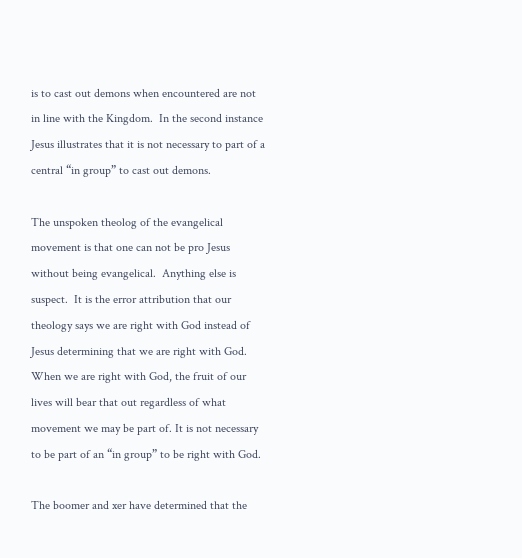is to cast out demons when encountered are not in line with the Kingdom.  In the second instance Jesus illustrates that it is not necessary to part of a central “in group” to cast out demons.

The unspoken theolog of the evangelical movement is that one can not be pro Jesus without being evangelical.  Anything else is suspect.  It is the error attribution that our theology says we are right with God instead of Jesus determining that we are right with God.  When we are right with God, the fruit of our lives will bear that out regardless of what movement we may be part of. It is not necessary to be part of an “in group” to be right with God.

The boomer and xer have determined that the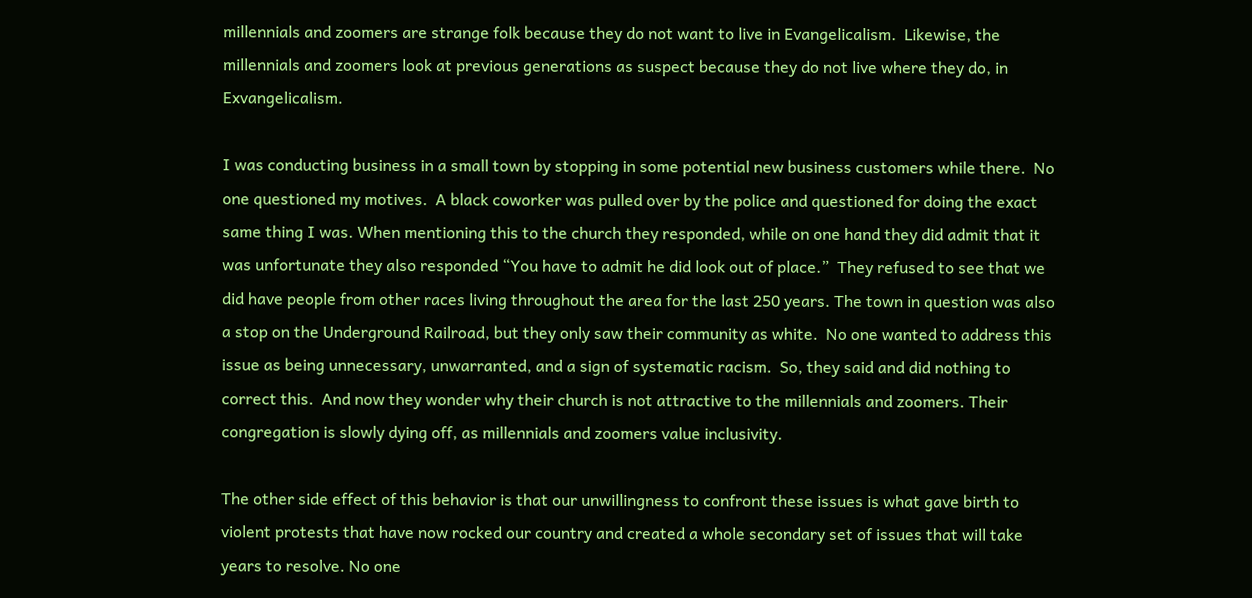millennials and zoomers are strange folk because they do not want to live in Evangelicalism.  Likewise, the millennials and zoomers look at previous generations as suspect because they do not live where they do, in Exvangelicalism.

I was conducting business in a small town by stopping in some potential new business customers while there.  No one questioned my motives.  A black coworker was pulled over by the police and questioned for doing the exact same thing I was. When mentioning this to the church they responded, while on one hand they did admit that it was unfortunate they also responded “You have to admit he did look out of place.”  They refused to see that we did have people from other races living throughout the area for the last 250 years. The town in question was also a stop on the Underground Railroad, but they only saw their community as white.  No one wanted to address this issue as being unnecessary, unwarranted, and a sign of systematic racism.  So, they said and did nothing to correct this.  And now they wonder why their church is not attractive to the millennials and zoomers. Their congregation is slowly dying off, as millennials and zoomers value inclusivity.

The other side effect of this behavior is that our unwillingness to confront these issues is what gave birth to violent protests that have now rocked our country and created a whole secondary set of issues that will take years to resolve. No one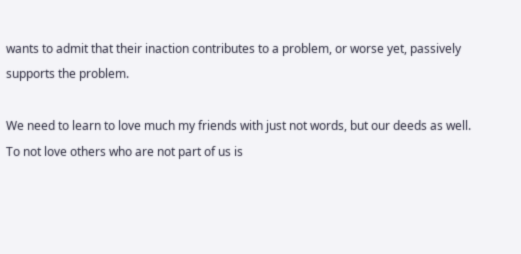wants to admit that their inaction contributes to a problem, or worse yet, passively supports the problem.

We need to learn to love much my friends with just not words, but our deeds as well. To not love others who are not part of us is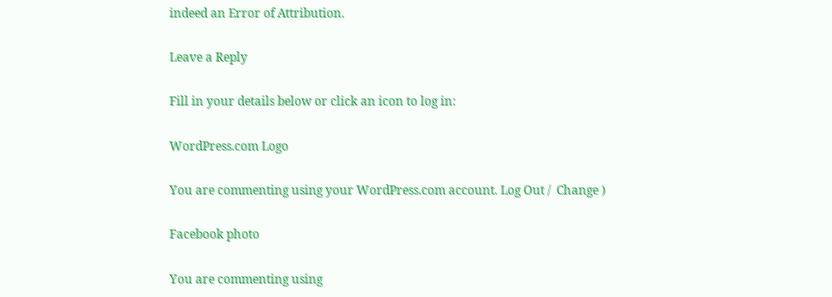indeed an Error of Attribution.

Leave a Reply

Fill in your details below or click an icon to log in:

WordPress.com Logo

You are commenting using your WordPress.com account. Log Out /  Change )

Facebook photo

You are commenting using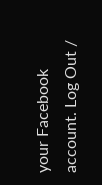your Facebook account. Log Out /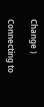Change )

Connecting to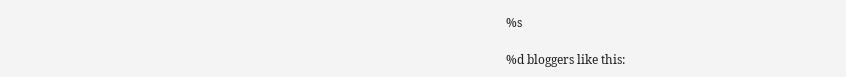%s

%d bloggers like this: